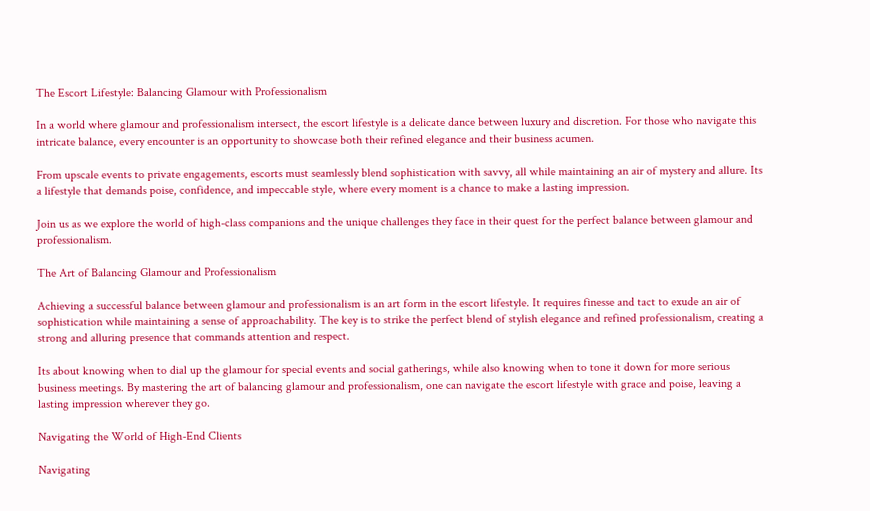The Escort Lifestyle: Balancing Glamour with Professionalism

In a world where glamour and professionalism intersect, the escort lifestyle is a delicate dance between luxury and discretion. For those who navigate this intricate balance, every encounter is an opportunity to showcase both their refined elegance and their business acumen.

From upscale events to private engagements, escorts must seamlessly blend sophistication with savvy, all while maintaining an air of mystery and allure. Its a lifestyle that demands poise, confidence, and impeccable style, where every moment is a chance to make a lasting impression.

Join us as we explore the world of high-class companions and the unique challenges they face in their quest for the perfect balance between glamour and professionalism.

The Art of Balancing Glamour and Professionalism

Achieving a successful balance between glamour and professionalism is an art form in the escort lifestyle. It requires finesse and tact to exude an air of sophistication while maintaining a sense of approachability. The key is to strike the perfect blend of stylish elegance and refined professionalism, creating a strong and alluring presence that commands attention and respect.

Its about knowing when to dial up the glamour for special events and social gatherings, while also knowing when to tone it down for more serious business meetings. By mastering the art of balancing glamour and professionalism, one can navigate the escort lifestyle with grace and poise, leaving a lasting impression wherever they go.

Navigating the World of High-End Clients

Navigating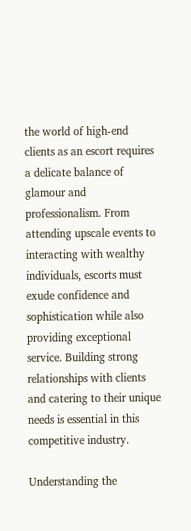the world of high-end clients as an escort requires a delicate balance of glamour and professionalism. From attending upscale events to interacting with wealthy individuals, escorts must exude confidence and sophistication while also providing exceptional service. Building strong relationships with clients and catering to their unique needs is essential in this competitive industry.

Understanding the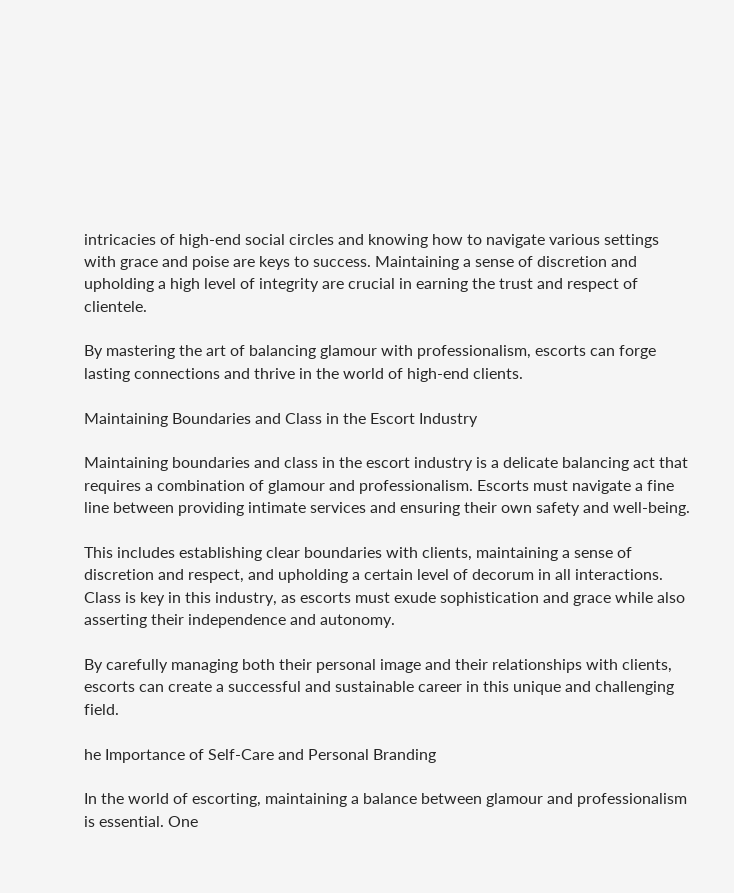intricacies of high-end social circles and knowing how to navigate various settings with grace and poise are keys to success. Maintaining a sense of discretion and upholding a high level of integrity are crucial in earning the trust and respect of clientele.

By mastering the art of balancing glamour with professionalism, escorts can forge lasting connections and thrive in the world of high-end clients.

Maintaining Boundaries and Class in the Escort Industry

Maintaining boundaries and class in the escort industry is a delicate balancing act that requires a combination of glamour and professionalism. Escorts must navigate a fine line between providing intimate services and ensuring their own safety and well-being.

This includes establishing clear boundaries with clients, maintaining a sense of discretion and respect, and upholding a certain level of decorum in all interactions. Class is key in this industry, as escorts must exude sophistication and grace while also asserting their independence and autonomy.

By carefully managing both their personal image and their relationships with clients, escorts can create a successful and sustainable career in this unique and challenging field.

he Importance of Self-Care and Personal Branding

In the world of escorting, maintaining a balance between glamour and professionalism is essential. One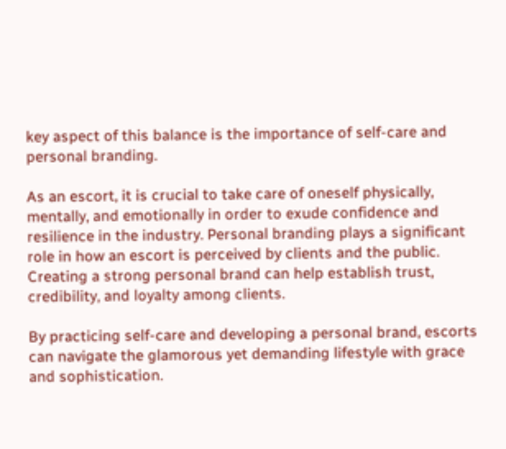key aspect of this balance is the importance of self-care and personal branding.

As an escort, it is crucial to take care of oneself physically, mentally, and emotionally in order to exude confidence and resilience in the industry. Personal branding plays a significant role in how an escort is perceived by clients and the public. Creating a strong personal brand can help establish trust, credibility, and loyalty among clients.

By practicing self-care and developing a personal brand, escorts can navigate the glamorous yet demanding lifestyle with grace and sophistication.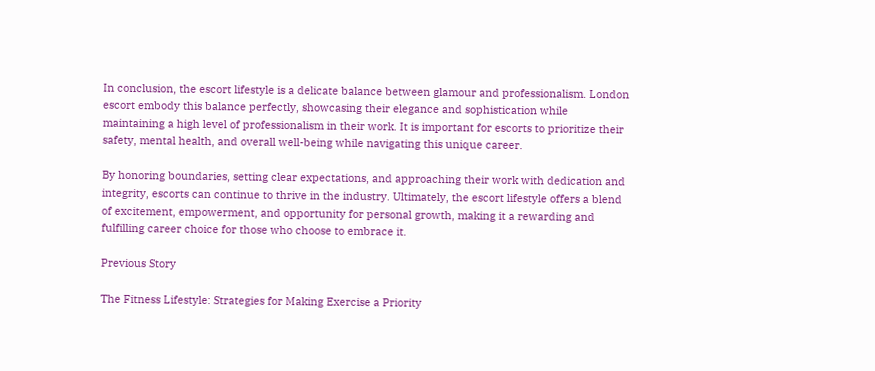In conclusion, the escort lifestyle is a delicate balance between glamour and professionalism. London escort embody this balance perfectly, showcasing their elegance and sophistication while maintaining a high level of professionalism in their work. It is important for escorts to prioritize their safety, mental health, and overall well-being while navigating this unique career.

By honoring boundaries, setting clear expectations, and approaching their work with dedication and integrity, escorts can continue to thrive in the industry. Ultimately, the escort lifestyle offers a blend of excitement, empowerment, and opportunity for personal growth, making it a rewarding and fulfilling career choice for those who choose to embrace it.

Previous Story

The Fitness Lifestyle: Strategies for Making Exercise a Priority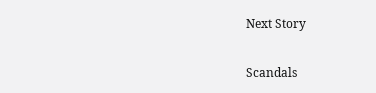Next Story

Scandals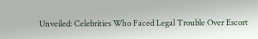Unveiled: Celebrities Who Faced Legal Trouble Over Escort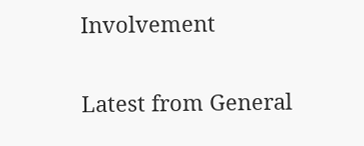Involvement

Latest from General